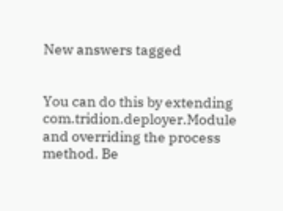New answers tagged


You can do this by extending com.tridion.deployer.Module and overriding the process method. Be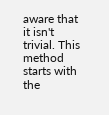aware that it isn't trivial. This method starts with the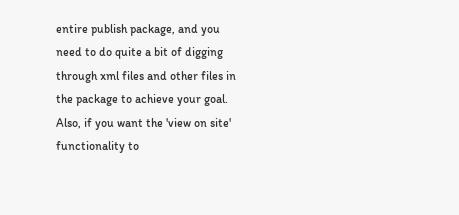entire publish package, and you need to do quite a bit of digging through xml files and other files in the package to achieve your goal. Also, if you want the 'view on site' functionality to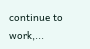continue to work,...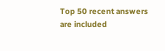Top 50 recent answers are included